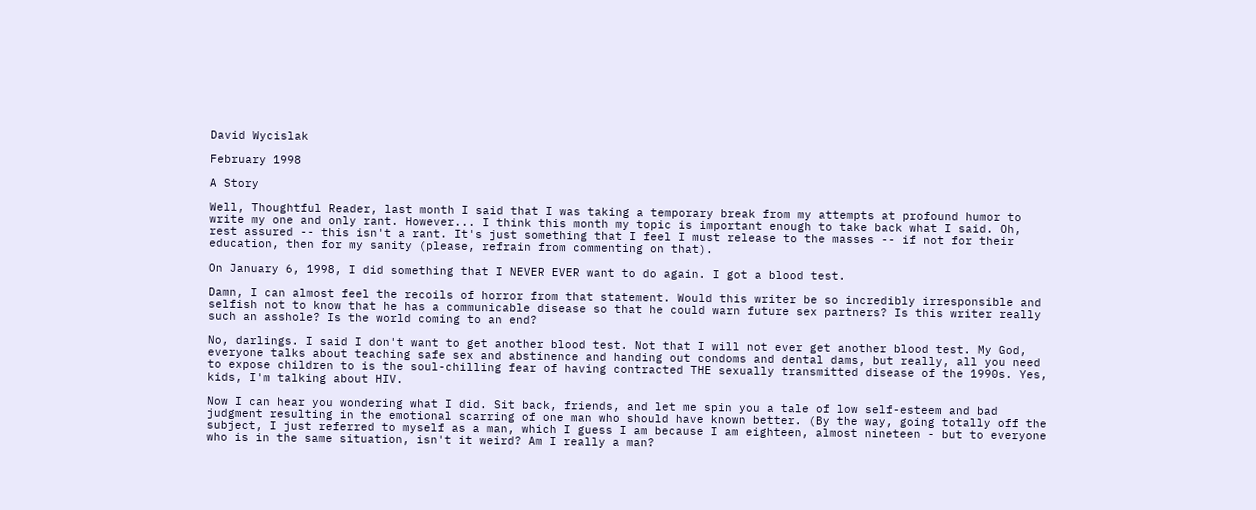David Wycislak

February 1998

A Story

Well, Thoughtful Reader, last month I said that I was taking a temporary break from my attempts at profound humor to write my one and only rant. However... I think this month my topic is important enough to take back what I said. Oh, rest assured -- this isn't a rant. It's just something that I feel I must release to the masses -- if not for their education, then for my sanity (please, refrain from commenting on that).

On January 6, 1998, I did something that I NEVER EVER want to do again. I got a blood test.

Damn, I can almost feel the recoils of horror from that statement. Would this writer be so incredibly irresponsible and selfish not to know that he has a communicable disease so that he could warn future sex partners? Is this writer really such an asshole? Is the world coming to an end?

No, darlings. I said I don't want to get another blood test. Not that I will not ever get another blood test. My God, everyone talks about teaching safe sex and abstinence and handing out condoms and dental dams, but really, all you need to expose children to is the soul-chilling fear of having contracted THE sexually transmitted disease of the 1990s. Yes, kids, I'm talking about HIV.

Now I can hear you wondering what I did. Sit back, friends, and let me spin you a tale of low self-esteem and bad judgment resulting in the emotional scarring of one man who should have known better. (By the way, going totally off the subject, I just referred to myself as a man, which I guess I am because I am eighteen, almost nineteen - but to everyone who is in the same situation, isn't it weird? Am I really a man?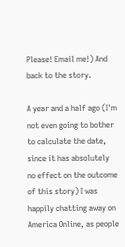Please! Email me!) And back to the story.

A year and a half ago (I'm not even going to bother to calculate the date, since it has absolutely no effect on the outcome of this story) I was happily chatting away on America Online, as people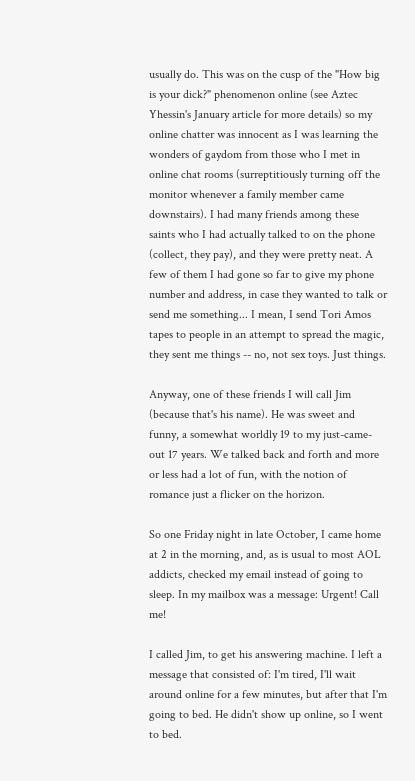usually do. This was on the cusp of the "How big is your dick?" phenomenon online (see Aztec Yhessin's January article for more details) so my online chatter was innocent as I was learning the wonders of gaydom from those who I met in online chat rooms (surreptitiously turning off the monitor whenever a family member came downstairs). I had many friends among these saints who I had actually talked to on the phone (collect, they pay), and they were pretty neat. A few of them I had gone so far to give my phone number and address, in case they wanted to talk or send me something... I mean, I send Tori Amos tapes to people in an attempt to spread the magic, they sent me things -- no, not sex toys. Just things.

Anyway, one of these friends I will call Jim (because that's his name). He was sweet and funny, a somewhat worldly 19 to my just-came-out 17 years. We talked back and forth and more or less had a lot of fun, with the notion of romance just a flicker on the horizon.

So one Friday night in late October, I came home at 2 in the morning, and, as is usual to most AOL addicts, checked my email instead of going to sleep. In my mailbox was a message: Urgent! Call me!

I called Jim, to get his answering machine. I left a message that consisted of: I'm tired, I'll wait around online for a few minutes, but after that I'm going to bed. He didn't show up online, so I went to bed.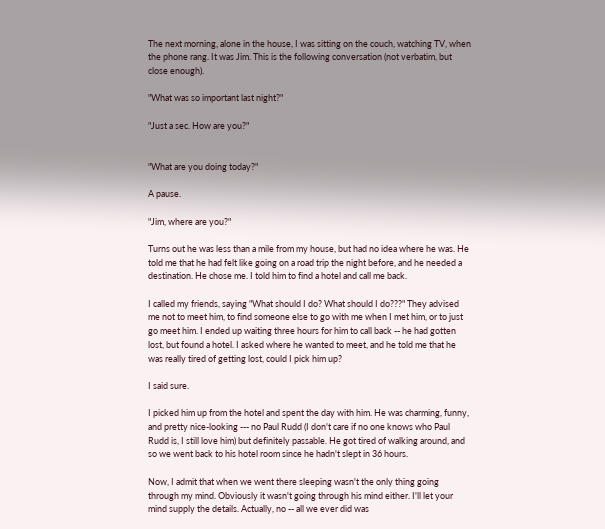The next morning, alone in the house, I was sitting on the couch, watching TV, when the phone rang. It was Jim. This is the following conversation (not verbatim, but close enough).

"What was so important last night?"

"Just a sec. How are you?"


"What are you doing today?"

A pause.

"Jim, where are you?"

Turns out he was less than a mile from my house, but had no idea where he was. He told me that he had felt like going on a road trip the night before, and he needed a destination. He chose me. I told him to find a hotel and call me back.

I called my friends, saying "What should I do? What should I do???" They advised me not to meet him, to find someone else to go with me when I met him, or to just go meet him. I ended up waiting three hours for him to call back -- he had gotten lost, but found a hotel. I asked where he wanted to meet, and he told me that he was really tired of getting lost, could I pick him up?

I said sure.

I picked him up from the hotel and spent the day with him. He was charming, funny, and pretty nice-looking --- no Paul Rudd (I don't care if no one knows who Paul Rudd is, I still love him) but definitely passable. He got tired of walking around, and so we went back to his hotel room since he hadn't slept in 36 hours.

Now, I admit that when we went there sleeping wasn't the only thing going through my mind. Obviously it wasn't going through his mind either. I'll let your mind supply the details. Actually, no -- all we ever did was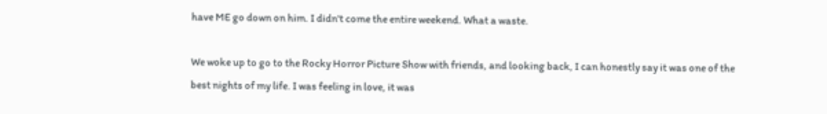have ME go down on him. I didn't come the entire weekend. What a waste.

We woke up to go to the Rocky Horror Picture Show with friends, and looking back, I can honestly say it was one of the best nights of my life. I was feeling in love, it was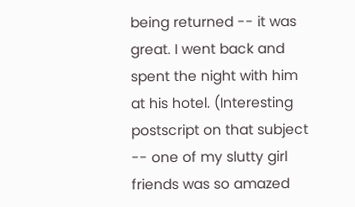being returned -- it was great. I went back and spent the night with him at his hotel. (Interesting postscript on that subject -- one of my slutty girl friends was so amazed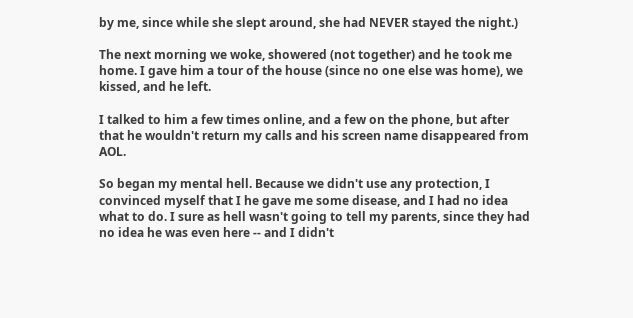by me, since while she slept around, she had NEVER stayed the night.)

The next morning we woke, showered (not together) and he took me home. I gave him a tour of the house (since no one else was home), we kissed, and he left.

I talked to him a few times online, and a few on the phone, but after that he wouldn't return my calls and his screen name disappeared from AOL.

So began my mental hell. Because we didn't use any protection, I convinced myself that I he gave me some disease, and I had no idea what to do. I sure as hell wasn't going to tell my parents, since they had no idea he was even here -- and I didn't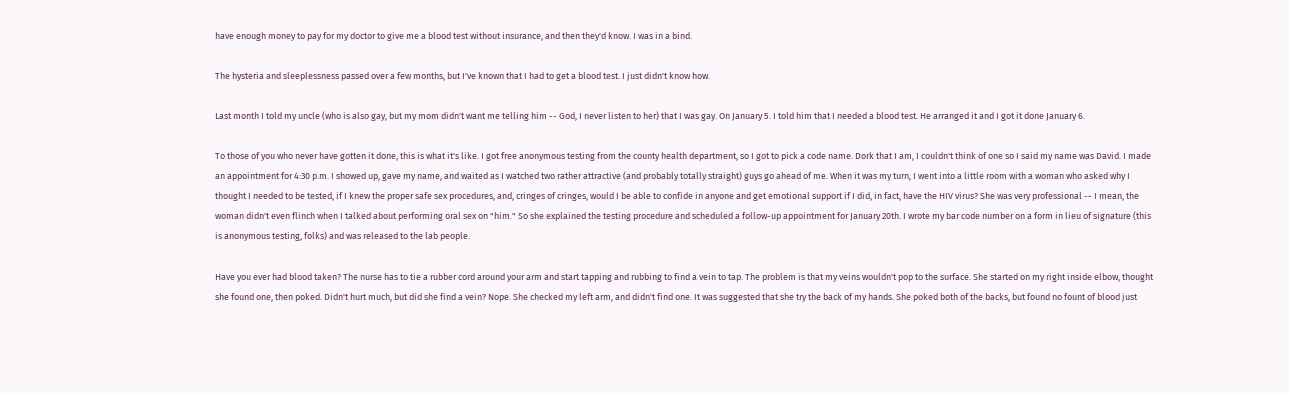have enough money to pay for my doctor to give me a blood test without insurance, and then they'd know. I was in a bind.

The hysteria and sleeplessness passed over a few months, but I've known that I had to get a blood test. I just didn't know how.

Last month I told my uncle (who is also gay, but my mom didn't want me telling him -- God, I never listen to her) that I was gay. On January 5. I told him that I needed a blood test. He arranged it and I got it done January 6.

To those of you who never have gotten it done, this is what it's like. I got free anonymous testing from the county health department, so I got to pick a code name. Dork that I am, I couldn't think of one so I said my name was David. I made an appointment for 4:30 p.m. I showed up, gave my name, and waited as I watched two rather attractive (and probably totally straight) guys go ahead of me. When it was my turn, I went into a little room with a woman who asked why I thought I needed to be tested, if I knew the proper safe sex procedures, and, cringes of cringes, would I be able to confide in anyone and get emotional support if I did, in fact, have the HIV virus? She was very professional -- I mean, the woman didn't even flinch when I talked about performing oral sex on "him." So she explained the testing procedure and scheduled a follow-up appointment for January 20th. I wrote my bar code number on a form in lieu of signature (this is anonymous testing, folks) and was released to the lab people.

Have you ever had blood taken? The nurse has to tie a rubber cord around your arm and start tapping and rubbing to find a vein to tap. The problem is that my veins wouldn't pop to the surface. She started on my right inside elbow, thought she found one, then poked. Didn't hurt much, but did she find a vein? Nope. She checked my left arm, and didn't find one. It was suggested that she try the back of my hands. She poked both of the backs, but found no fount of blood just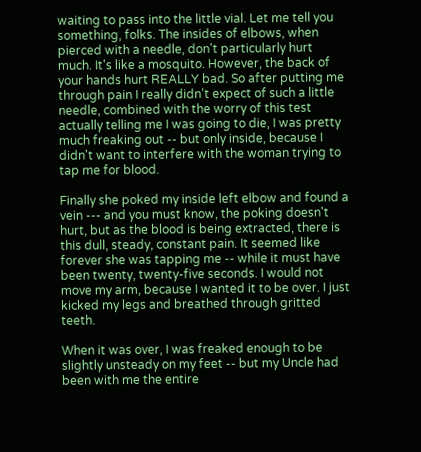waiting to pass into the little vial. Let me tell you something, folks. The insides of elbows, when pierced with a needle, don't particularly hurt much. It's like a mosquito. However, the back of your hands hurt REALLY bad. So after putting me through pain I really didn't expect of such a little needle, combined with the worry of this test actually telling me I was going to die, I was pretty much freaking out -- but only inside, because I didn't want to interfere with the woman trying to tap me for blood.

Finally she poked my inside left elbow and found a vein --- and you must know, the poking doesn't hurt, but as the blood is being extracted, there is this dull, steady, constant pain. It seemed like forever she was tapping me -- while it must have been twenty, twenty-five seconds. I would not move my arm, because I wanted it to be over. I just kicked my legs and breathed through gritted teeth.

When it was over, I was freaked enough to be slightly unsteady on my feet -- but my Uncle had been with me the entire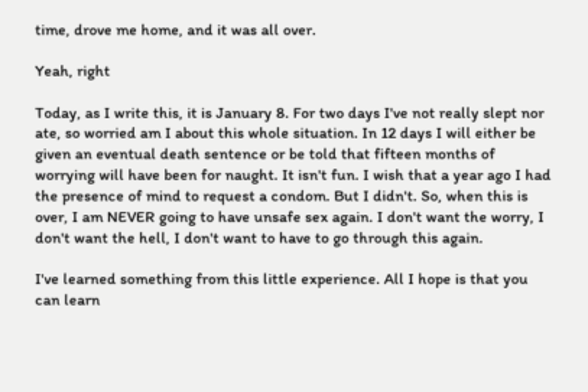time, drove me home, and it was all over.

Yeah, right

Today, as I write this, it is January 8. For two days I've not really slept nor ate, so worried am I about this whole situation. In 12 days I will either be given an eventual death sentence or be told that fifteen months of worrying will have been for naught. It isn't fun. I wish that a year ago I had the presence of mind to request a condom. But I didn't. So, when this is over, I am NEVER going to have unsafe sex again. I don't want the worry, I don't want the hell, I don't want to have to go through this again.

I've learned something from this little experience. All I hope is that you can learn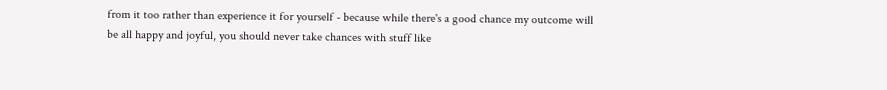from it too rather than experience it for yourself - because while there's a good chance my outcome will be all happy and joyful, you should never take chances with stuff like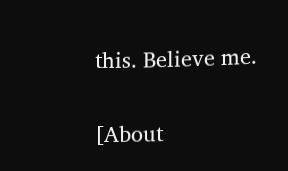this. Believe me.

[About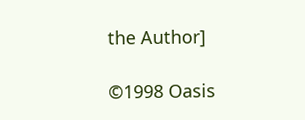the Author]

©1998 Oasis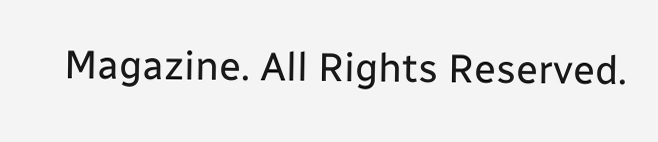Magazine. All Rights Reserved.